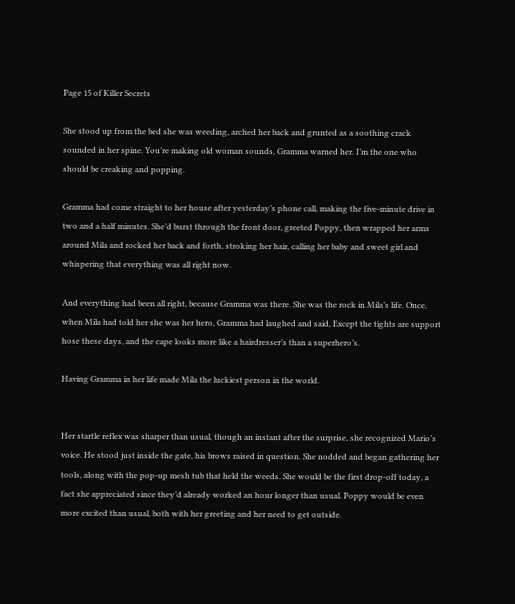Page 15 of Killer Secrets

She stood up from the bed she was weeding, arched her back and grunted as a soothing crack sounded in her spine. You’re making old woman sounds, Gramma warned her. I’m the one who should be creaking and popping.

Gramma had come straight to her house after yesterday’s phone call, making the five-minute drive in two and a half minutes. She’d burst through the front door, greeted Poppy, then wrapped her arms around Mila and rocked her back and forth, stroking her hair, calling her baby and sweet girl and whispering that everything was all right now.

And everything had been all right, because Gramma was there. She was the rock in Mila’s life. Once, when Mila had told her she was her hero, Gramma had laughed and said, Except the tights are support hose these days, and the cape looks more like a hairdresser’s than a superhero’s.

Having Gramma in her life made Mila the luckiest person in the world.


Her startle reflex was sharper than usual, though an instant after the surprise, she recognized Mario’s voice. He stood just inside the gate, his brows raised in question. She nodded and began gathering her tools, along with the pop-up mesh tub that held the weeds. She would be the first drop-off today, a fact she appreciated since they’d already worked an hour longer than usual. Poppy would be even more excited than usual, both with her greeting and her need to get outside.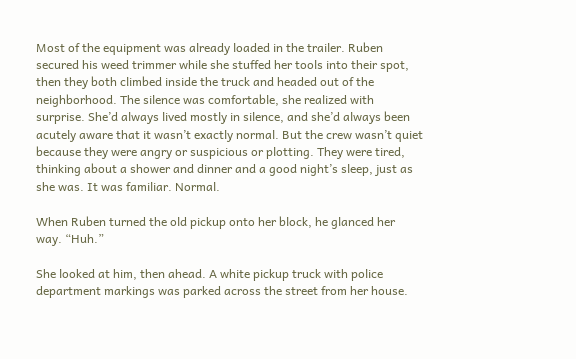Most of the equipment was already loaded in the trailer. Ruben secured his weed trimmer while she stuffed her tools into their spot, then they both climbed inside the truck and headed out of the neighborhood. The silence was comfortable, she realized with surprise. She’d always lived mostly in silence, and she’d always been acutely aware that it wasn’t exactly normal. But the crew wasn’t quiet because they were angry or suspicious or plotting. They were tired, thinking about a shower and dinner and a good night’s sleep, just as she was. It was familiar. Normal.

When Ruben turned the old pickup onto her block, he glanced her way. “Huh.”

She looked at him, then ahead. A white pickup truck with police department markings was parked across the street from her house.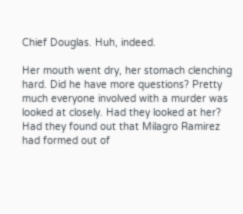Chief Douglas. Huh, indeed.

Her mouth went dry, her stomach clenching hard. Did he have more questions? Pretty much everyone involved with a murder was looked at closely. Had they looked at her? Had they found out that Milagro Ramirez had formed out of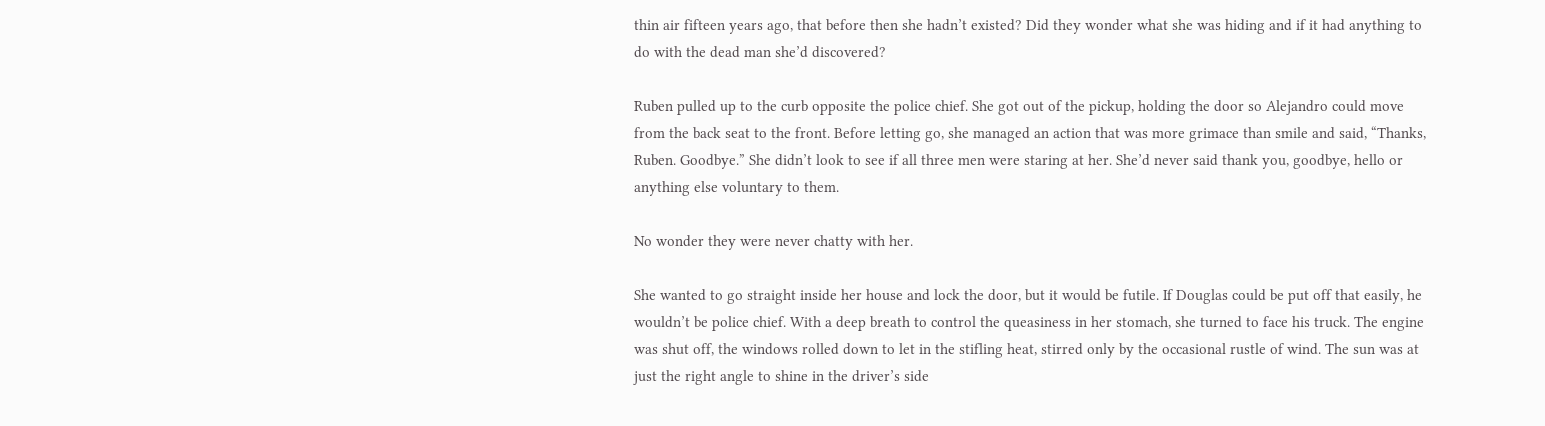thin air fifteen years ago, that before then she hadn’t existed? Did they wonder what she was hiding and if it had anything to do with the dead man she’d discovered?

Ruben pulled up to the curb opposite the police chief. She got out of the pickup, holding the door so Alejandro could move from the back seat to the front. Before letting go, she managed an action that was more grimace than smile and said, “Thanks, Ruben. Goodbye.” She didn’t look to see if all three men were staring at her. She’d never said thank you, goodbye, hello or anything else voluntary to them.

No wonder they were never chatty with her.

She wanted to go straight inside her house and lock the door, but it would be futile. If Douglas could be put off that easily, he wouldn’t be police chief. With a deep breath to control the queasiness in her stomach, she turned to face his truck. The engine was shut off, the windows rolled down to let in the stifling heat, stirred only by the occasional rustle of wind. The sun was at just the right angle to shine in the driver’s side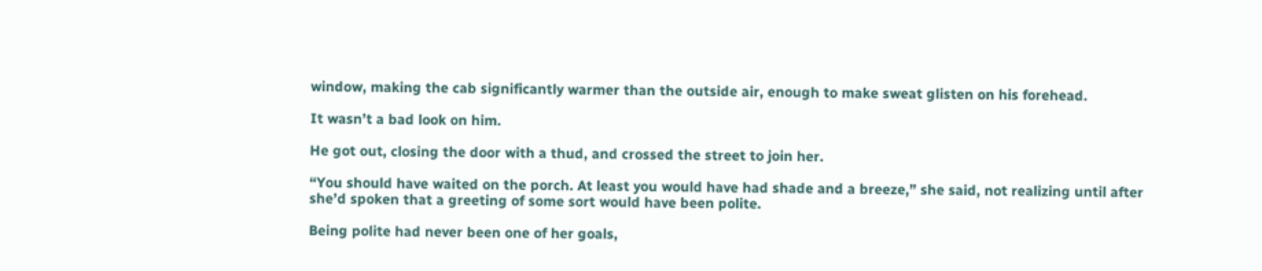window, making the cab significantly warmer than the outside air, enough to make sweat glisten on his forehead.

It wasn’t a bad look on him.

He got out, closing the door with a thud, and crossed the street to join her.

“You should have waited on the porch. At least you would have had shade and a breeze,” she said, not realizing until after she’d spoken that a greeting of some sort would have been polite.

Being polite had never been one of her goals,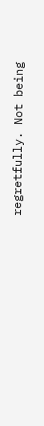regretfully. Not being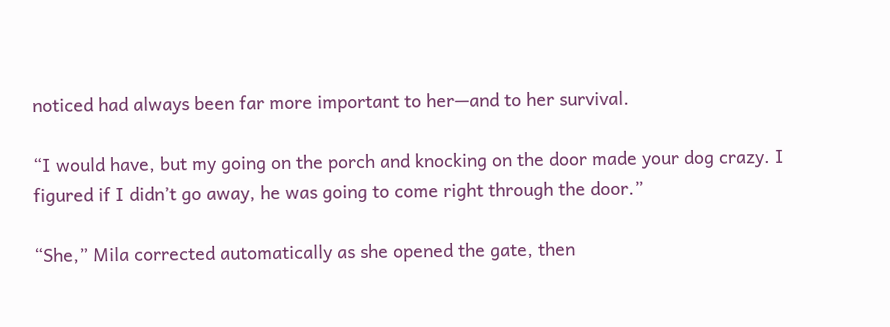noticed had always been far more important to her—and to her survival.

“I would have, but my going on the porch and knocking on the door made your dog crazy. I figured if I didn’t go away, he was going to come right through the door.”

“She,” Mila corrected automatically as she opened the gate, then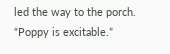led the way to the porch. “Poppy is excitable.”